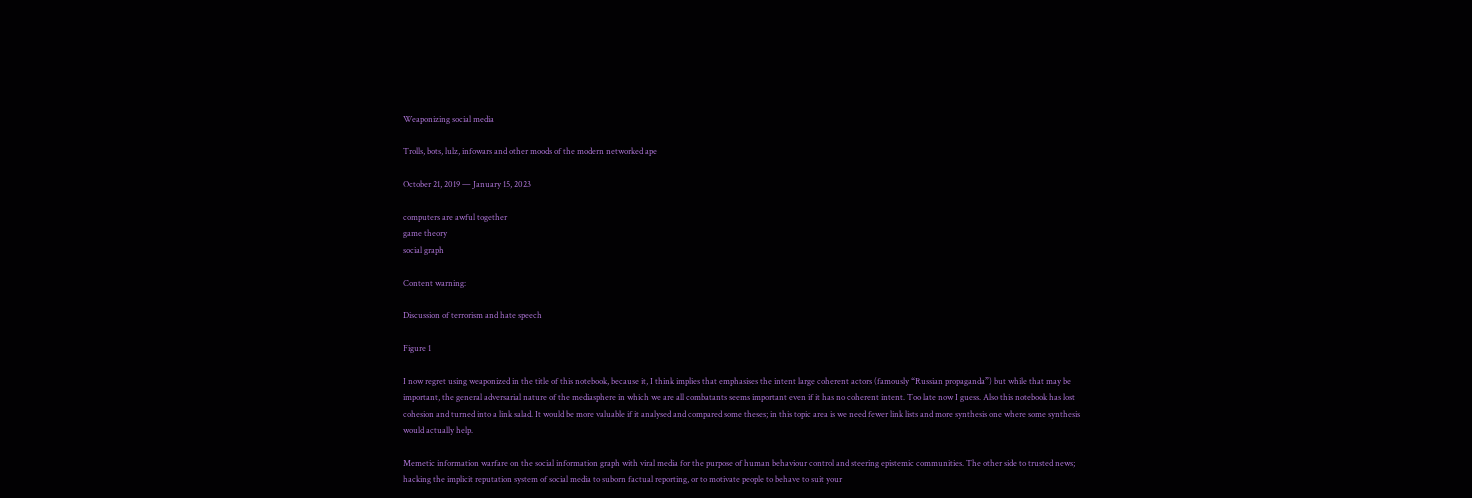Weaponizing social media

Trolls, bots, lulz, infowars and other moods of the modern networked ape

October 21, 2019 — January 15, 2023

computers are awful together
game theory
social graph

Content warning:

Discussion of terrorism and hate speech

Figure 1

I now regret using weaponized in the title of this notebook, because it, I think implies that emphasises the intent large coherent actors (famously “Russian propaganda”) but while that may be important, the general adversarial nature of the mediasphere in which we are all combatants seems important even if it has no coherent intent. Too late now I guess. Also this notebook has lost cohesion and turned into a link salad. It would be more valuable if it analysed and compared some theses; in this topic area is we need fewer link lists and more synthesis one where some synthesis would actually help.

Memetic information warfare on the social information graph with viral media for the purpose of human behaviour control and steering epistemic communities. The other side to trusted news; hacking the implicit reputation system of social media to suborn factual reporting, or to motivate people to behave to suit your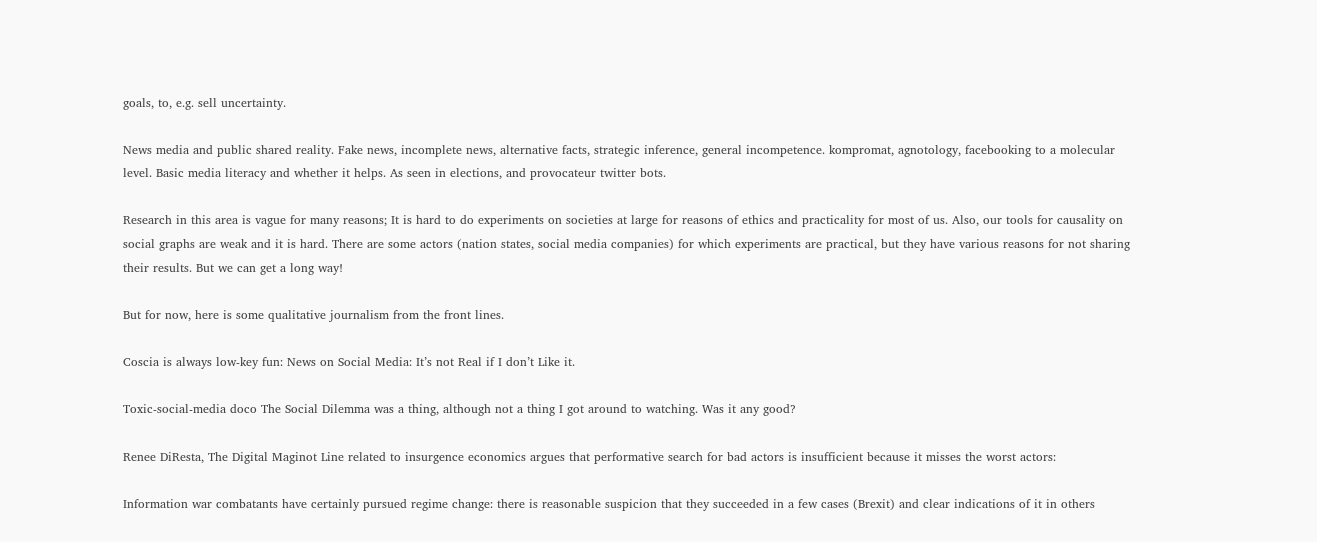goals, to, e.g. sell uncertainty.

News media and public shared reality. Fake news, incomplete news, alternative facts, strategic inference, general incompetence. kompromat, agnotology, facebooking to a molecular level. Basic media literacy and whether it helps. As seen in elections, and provocateur twitter bots.

Research in this area is vague for many reasons; It is hard to do experiments on societies at large for reasons of ethics and practicality for most of us. Also, our tools for causality on social graphs are weak and it is hard. There are some actors (nation states, social media companies) for which experiments are practical, but they have various reasons for not sharing their results. But we can get a long way!

But for now, here is some qualitative journalism from the front lines.

Coscia is always low-key fun: News on Social Media: It’s not Real if I don’t Like it.

Toxic-social-media doco The Social Dilemma was a thing, although not a thing I got around to watching. Was it any good?

Renee DiResta, The Digital Maginot Line related to insurgence economics argues that performative search for bad actors is insufficient because it misses the worst actors:

Information war combatants have certainly pursued regime change: there is reasonable suspicion that they succeeded in a few cases (Brexit) and clear indications of it in others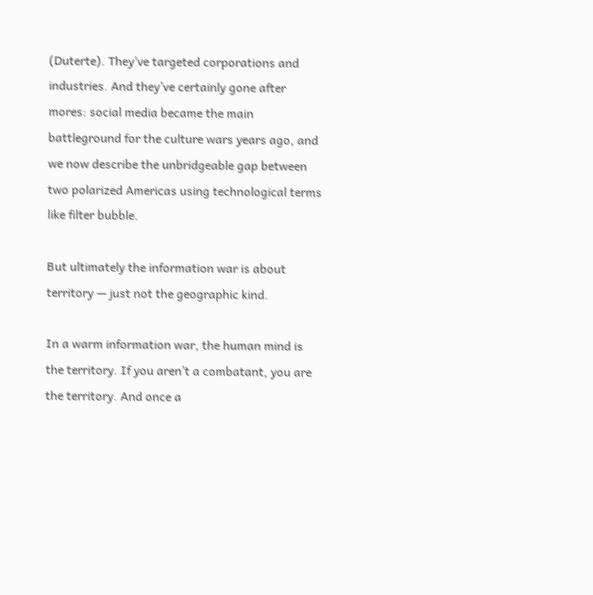(Duterte). They’ve targeted corporations and industries. And they’ve certainly gone after mores: social media became the main battleground for the culture wars years ago, and we now describe the unbridgeable gap between two polarized Americas using technological terms like filter bubble.

But ultimately the information war is about territory — just not the geographic kind.

In a warm information war, the human mind is the territory. If you aren’t a combatant, you are the territory. And once a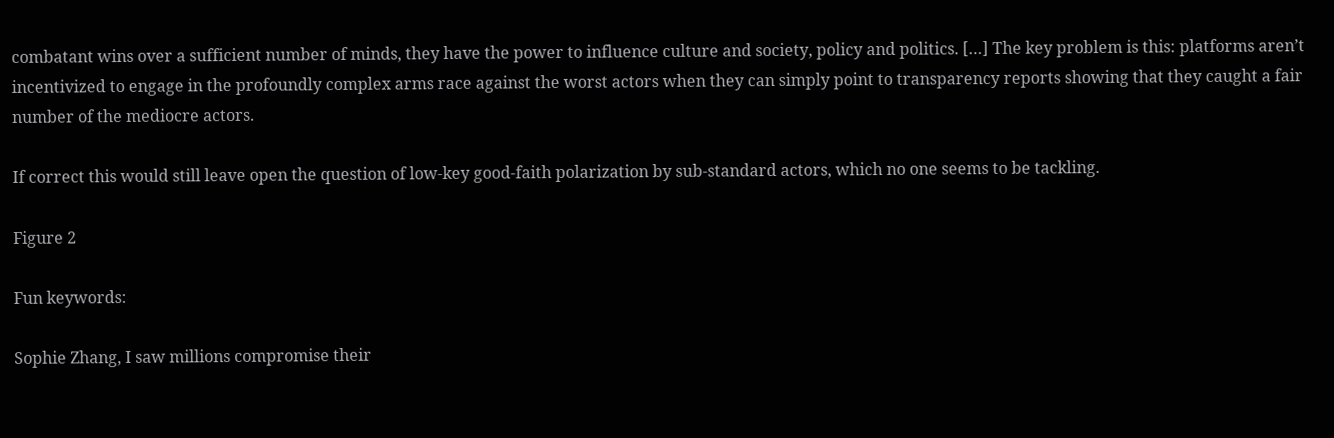combatant wins over a sufficient number of minds, they have the power to influence culture and society, policy and politics. […] The key problem is this: platforms aren’t incentivized to engage in the profoundly complex arms race against the worst actors when they can simply point to transparency reports showing that they caught a fair number of the mediocre actors.

If correct this would still leave open the question of low-key good-faith polarization by sub-standard actors, which no one seems to be tackling.

Figure 2

Fun keywords:

Sophie Zhang, I saw millions compromise their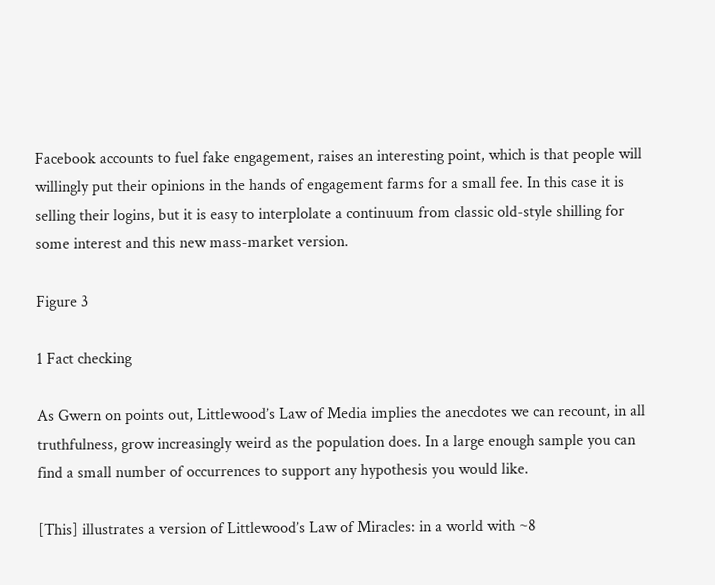Facebook accounts to fuel fake engagement, raises an interesting point, which is that people will willingly put their opinions in the hands of engagement farms for a small fee. In this case it is selling their logins, but it is easy to interplolate a continuum from classic old-style shilling for some interest and this new mass-market version.

Figure 3

1 Fact checking

As Gwern on points out, Littlewood’s Law of Media implies the anecdotes we can recount, in all truthfulness, grow increasingly weird as the population does. In a large enough sample you can find a small number of occurrences to support any hypothesis you would like.

[This] illustrates a version of Littlewood’s Law of Miracles: in a world with ~8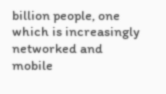billion people, one which is increasingly networked and mobile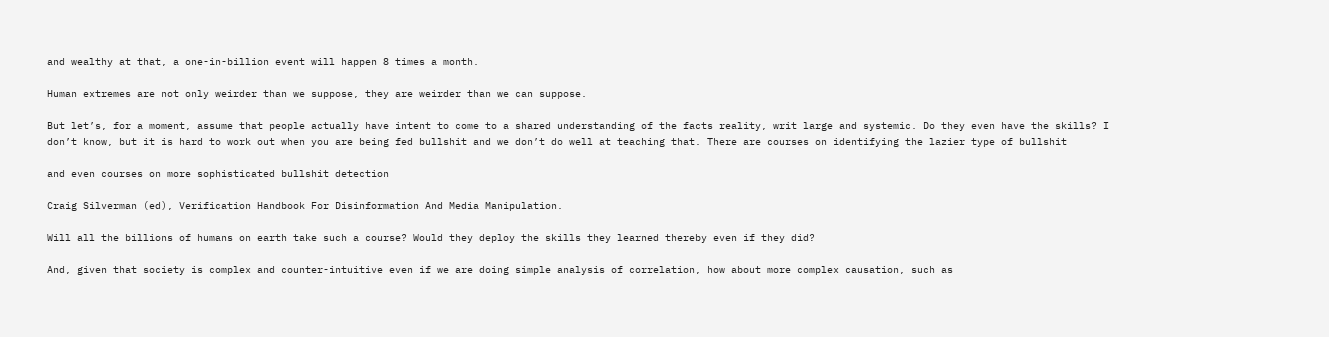and wealthy at that, a one-in-billion event will happen 8 times a month.

Human extremes are not only weirder than we suppose, they are weirder than we can suppose.

But let’s, for a moment, assume that people actually have intent to come to a shared understanding of the facts reality, writ large and systemic. Do they even have the skills? I don’t know, but it is hard to work out when you are being fed bullshit and we don’t do well at teaching that. There are courses on identifying the lazier type of bullshit

and even courses on more sophisticated bullshit detection

Craig Silverman (ed), Verification Handbook For Disinformation And Media Manipulation.

Will all the billions of humans on earth take such a course? Would they deploy the skills they learned thereby even if they did?

And, given that society is complex and counter-intuitive even if we are doing simple analysis of correlation, how about more complex causation, such as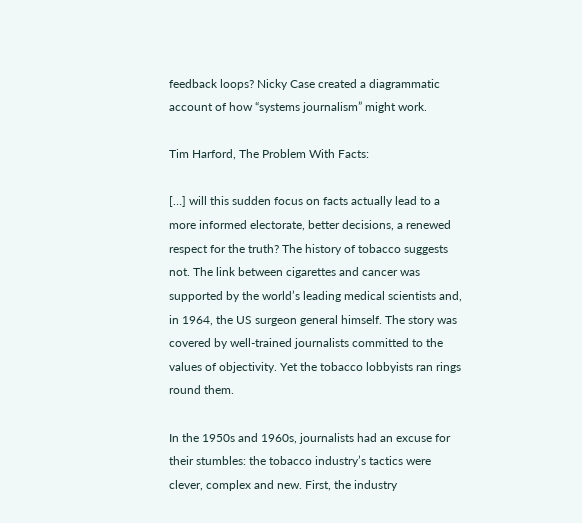feedback loops? Nicky Case created a diagrammatic account of how “systems journalism” might work.

Tim Harford, The Problem With Facts:

[…] will this sudden focus on facts actually lead to a more informed electorate, better decisions, a renewed respect for the truth? The history of tobacco suggests not. The link between cigarettes and cancer was supported by the world’s leading medical scientists and, in 1964, the US surgeon general himself. The story was covered by well-trained journalists committed to the values of objectivity. Yet the tobacco lobbyists ran rings round them.

In the 1950s and 1960s, journalists had an excuse for their stumbles: the tobacco industry’s tactics were clever, complex and new. First, the industry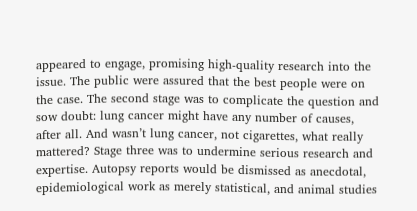appeared to engage, promising high-quality research into the issue. The public were assured that the best people were on the case. The second stage was to complicate the question and sow doubt: lung cancer might have any number of causes, after all. And wasn’t lung cancer, not cigarettes, what really mattered? Stage three was to undermine serious research and expertise. Autopsy reports would be dismissed as anecdotal, epidemiological work as merely statistical, and animal studies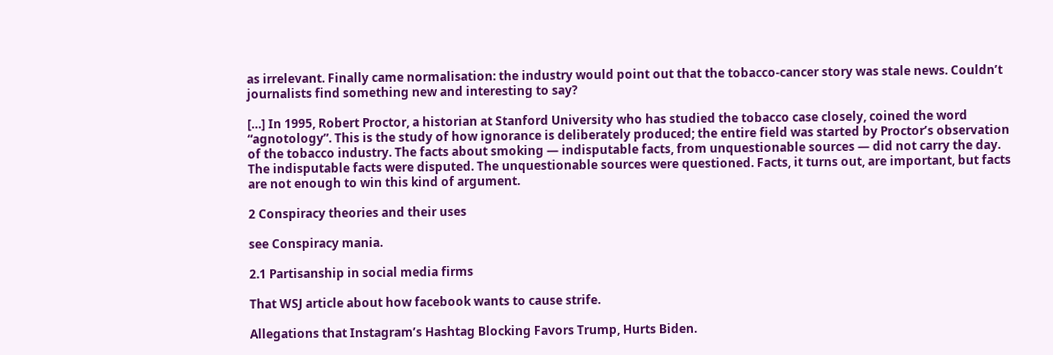as irrelevant. Finally came normalisation: the industry would point out that the tobacco-cancer story was stale news. Couldn’t journalists find something new and interesting to say?

[…] In 1995, Robert Proctor, a historian at Stanford University who has studied the tobacco case closely, coined the word “agnotology”. This is the study of how ignorance is deliberately produced; the entire field was started by Proctor’s observation of the tobacco industry. The facts about smoking — indisputable facts, from unquestionable sources — did not carry the day. The indisputable facts were disputed. The unquestionable sources were questioned. Facts, it turns out, are important, but facts are not enough to win this kind of argument.

2 Conspiracy theories and their uses

see Conspiracy mania.

2.1 Partisanship in social media firms

That WSJ article about how facebook wants to cause strife.

Allegations that Instagram’s Hashtag Blocking Favors Trump, Hurts Biden.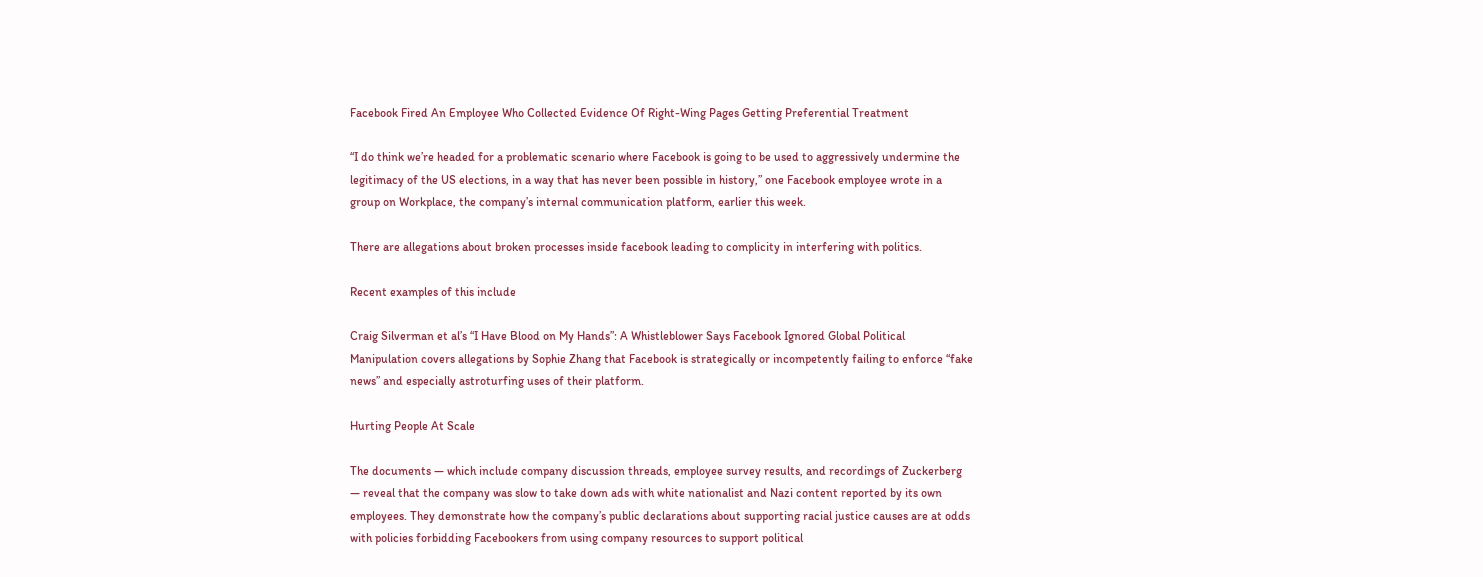Facebook Fired An Employee Who Collected Evidence Of Right-Wing Pages Getting Preferential Treatment

“I do think we’re headed for a problematic scenario where Facebook is going to be used to aggressively undermine the legitimacy of the US elections, in a way that has never been possible in history,” one Facebook employee wrote in a group on Workplace, the company’s internal communication platform, earlier this week.

There are allegations about broken processes inside facebook leading to complicity in interfering with politics.

Recent examples of this include

Craig Silverman et al’s “I Have Blood on My Hands”: A Whistleblower Says Facebook Ignored Global Political Manipulation covers allegations by Sophie Zhang that Facebook is strategically or incompetently failing to enforce “fake news” and especially astroturfing uses of their platform.

Hurting People At Scale

The documents — which include company discussion threads, employee survey results, and recordings of Zuckerberg — reveal that the company was slow to take down ads with white nationalist and Nazi content reported by its own employees. They demonstrate how the company’s public declarations about supporting racial justice causes are at odds with policies forbidding Facebookers from using company resources to support political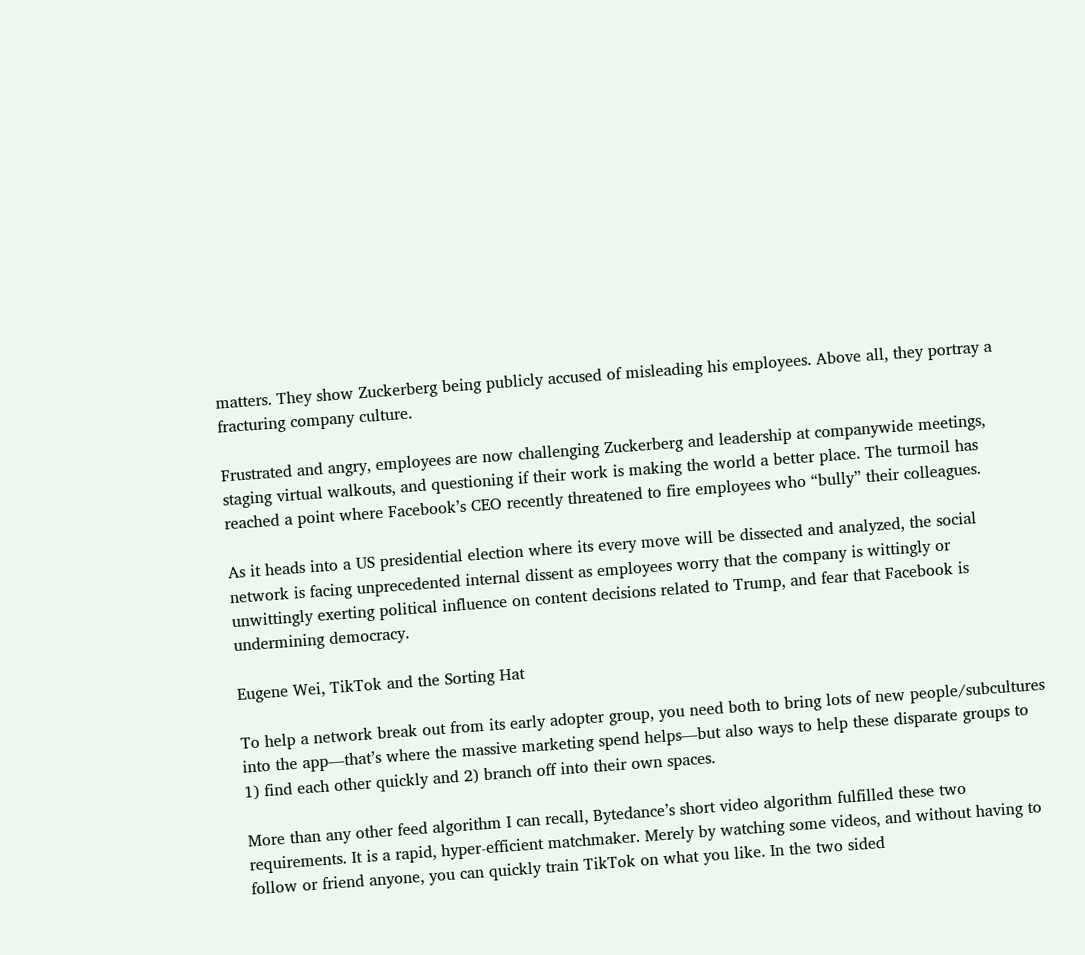matters. They show Zuckerberg being publicly accused of misleading his employees. Above all, they portray a fracturing company culture.

Frustrated and angry, employees are now challenging Zuckerberg and leadership at companywide meetings, staging virtual walkouts, and questioning if their work is making the world a better place. The turmoil has reached a point where Facebook’s CEO recently threatened to fire employees who “bully” their colleagues.

As it heads into a US presidential election where its every move will be dissected and analyzed, the social network is facing unprecedented internal dissent as employees worry that the company is wittingly or unwittingly exerting political influence on content decisions related to Trump, and fear that Facebook is undermining democracy.

Eugene Wei, TikTok and the Sorting Hat

To help a network break out from its early adopter group, you need both to bring lots of new people/subcultures into the app—that’s where the massive marketing spend helps—but also ways to help these disparate groups to 1) find each other quickly and 2) branch off into their own spaces.

More than any other feed algorithm I can recall, Bytedance’s short video algorithm fulfilled these two requirements. It is a rapid, hyper-efficient matchmaker. Merely by watching some videos, and without having to follow or friend anyone, you can quickly train TikTok on what you like. In the two sided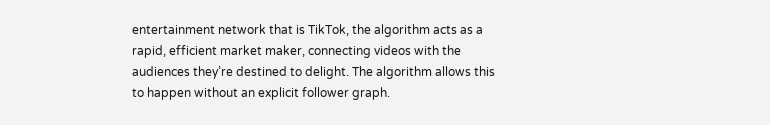entertainment network that is TikTok, the algorithm acts as a rapid, efficient market maker, connecting videos with the audiences they’re destined to delight. The algorithm allows this to happen without an explicit follower graph.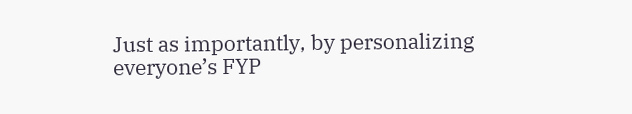Just as importantly, by personalizing everyone’s FYP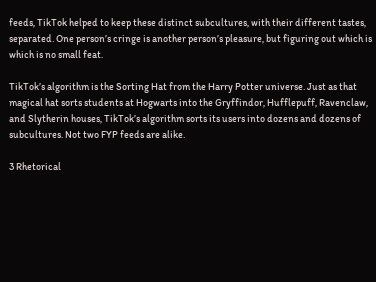feeds, TikTok helped to keep these distinct subcultures, with their different tastes, separated. One person’s cringe is another person’s pleasure, but figuring out which is which is no small feat.

TikTok’s algorithm is the Sorting Hat from the Harry Potter universe. Just as that magical hat sorts students at Hogwarts into the Gryffindor, Hufflepuff, Ravenclaw, and Slytherin houses, TikTok’s algorithm sorts its users into dozens and dozens of subcultures. Not two FYP feeds are alike.

3 Rhetorical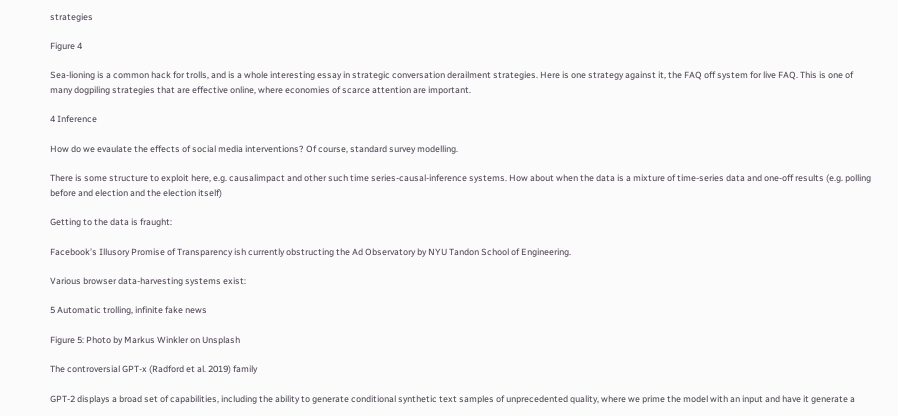strategies

Figure 4

Sea-lioning is a common hack for trolls, and is a whole interesting essay in strategic conversation derailment strategies. Here is one strategy against it, the FAQ off system for live FAQ. This is one of many dogpiling strategies that are effective online, where economies of scarce attention are important.

4 Inference

How do we evaulate the effects of social media interventions? Of course, standard survey modelling.

There is some structure to exploit here, e.g. causalimpact and other such time series-causal-inference systems. How about when the data is a mixture of time-series data and one-off results (e.g. polling before and election and the election itself)

Getting to the data is fraught:

Facebook’s Illusory Promise of Transparency ish currently obstructing the Ad Observatory by NYU Tandon School of Engineering.

Various browser data-harvesting systems exist:

5 Automatic trolling, infinite fake news

Figure 5: Photo by Markus Winkler on Unsplash

The controversial GPT-x (Radford et al. 2019) family

GPT-2 displays a broad set of capabilities, including the ability to generate conditional synthetic text samples of unprecedented quality, where we prime the model with an input and have it generate a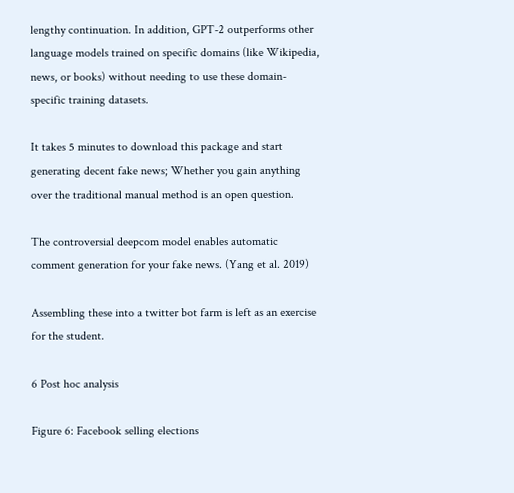lengthy continuation. In addition, GPT-2 outperforms other language models trained on specific domains (like Wikipedia, news, or books) without needing to use these domain-specific training datasets.

It takes 5 minutes to download this package and start generating decent fake news; Whether you gain anything over the traditional manual method is an open question.

The controversial deepcom model enables automatic comment generation for your fake news. (Yang et al. 2019)

Assembling these into a twitter bot farm is left as an exercise for the student.

6 Post hoc analysis

Figure 6: Facebook selling elections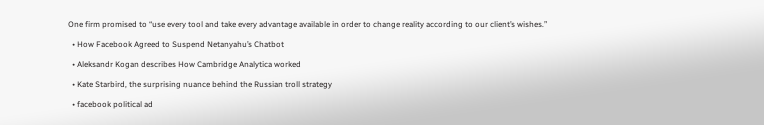One firm promised to “use every tool and take every advantage available in order to change reality according to our client’s wishes.”

  • How Facebook Agreed to Suspend Netanyahu’s Chatbot

  • Aleksandr Kogan describes How Cambridge Analytica worked

  • Kate Starbird, the surprising nuance behind the Russian troll strategy

  • facebook political ad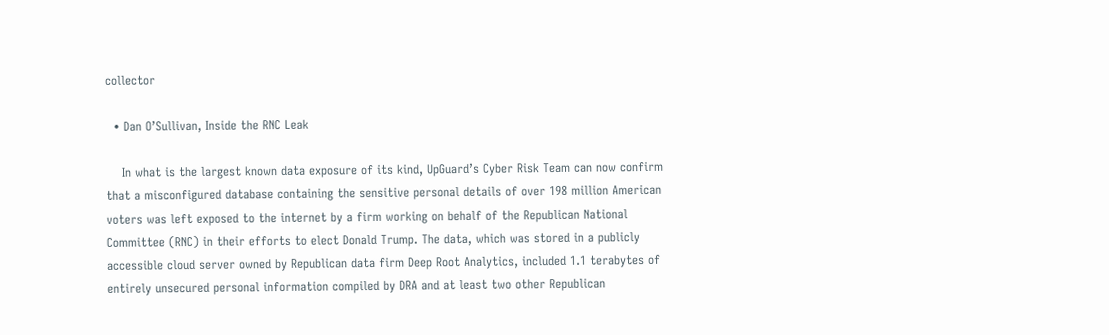collector

  • Dan O’Sullivan, Inside the RNC Leak

    In what is the largest known data exposure of its kind, UpGuard’s Cyber Risk Team can now confirm that a misconfigured database containing the sensitive personal details of over 198 million American voters was left exposed to the internet by a firm working on behalf of the Republican National Committee (RNC) in their efforts to elect Donald Trump. The data, which was stored in a publicly accessible cloud server owned by Republican data firm Deep Root Analytics, included 1.1 terabytes of entirely unsecured personal information compiled by DRA and at least two other Republican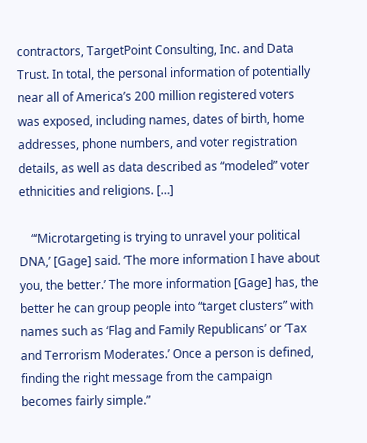contractors, TargetPoint Consulting, Inc. and Data Trust. In total, the personal information of potentially near all of America’s 200 million registered voters was exposed, including names, dates of birth, home addresses, phone numbers, and voter registration details, as well as data described as “modeled” voter ethnicities and religions. […]

    “‘Microtargeting is trying to unravel your political DNA,’ [Gage] said. ‘The more information I have about you, the better.’ The more information [Gage] has, the better he can group people into “target clusters” with names such as ‘Flag and Family Republicans’ or ‘Tax and Terrorism Moderates.’ Once a person is defined, finding the right message from the campaign becomes fairly simple.”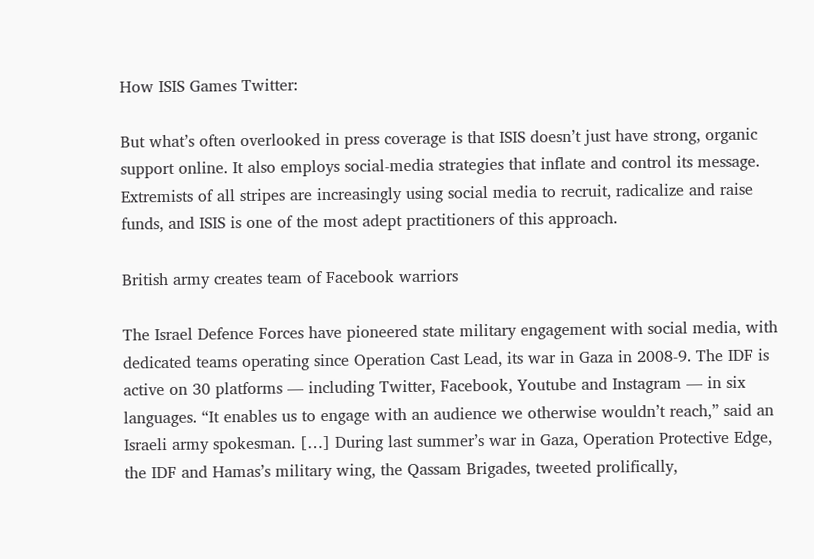How ISIS Games Twitter:

But what’s often overlooked in press coverage is that ISIS doesn’t just have strong, organic support online. It also employs social-media strategies that inflate and control its message. Extremists of all stripes are increasingly using social media to recruit, radicalize and raise funds, and ISIS is one of the most adept practitioners of this approach.

British army creates team of Facebook warriors

The Israel Defence Forces have pioneered state military engagement with social media, with dedicated teams operating since Operation Cast Lead, its war in Gaza in 2008-9. The IDF is active on 30 platforms — including Twitter, Facebook, Youtube and Instagram — in six languages. “It enables us to engage with an audience we otherwise wouldn’t reach,” said an Israeli army spokesman. […] During last summer’s war in Gaza, Operation Protective Edge, the IDF and Hamas’s military wing, the Qassam Brigades, tweeted prolifically,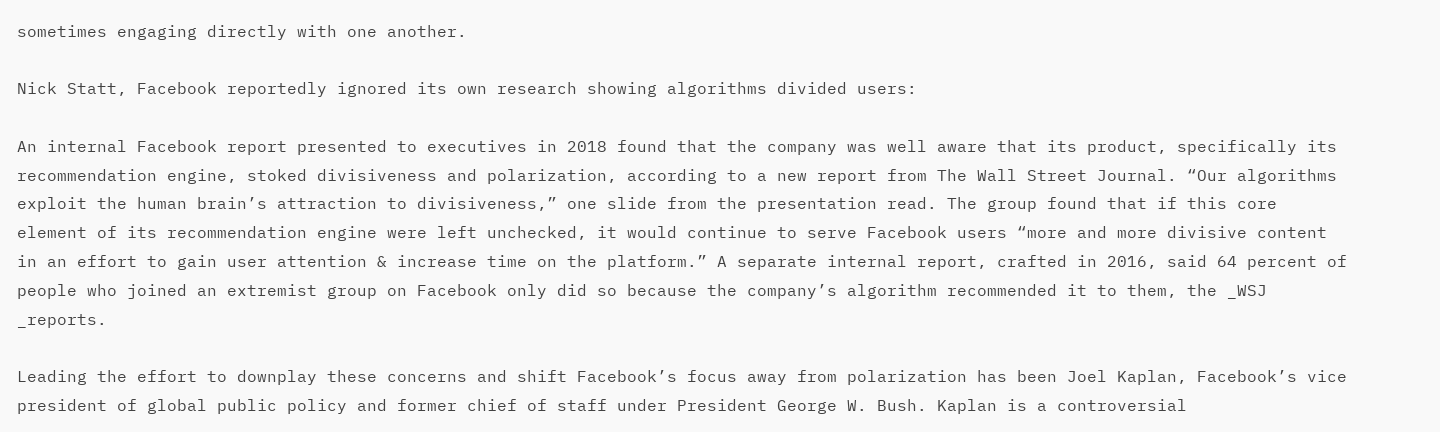sometimes engaging directly with one another.

Nick Statt, Facebook reportedly ignored its own research showing algorithms divided users:

An internal Facebook report presented to executives in 2018 found that the company was well aware that its product, specifically its recommendation engine, stoked divisiveness and polarization, according to a new report from The Wall Street Journal. “Our algorithms exploit the human brain’s attraction to divisiveness,” one slide from the presentation read. The group found that if this core element of its recommendation engine were left unchecked, it would continue to serve Facebook users “more and more divisive content in an effort to gain user attention & increase time on the platform.” A separate internal report, crafted in 2016, said 64 percent of people who joined an extremist group on Facebook only did so because the company’s algorithm recommended it to them, the _WSJ _reports.

Leading the effort to downplay these concerns and shift Facebook’s focus away from polarization has been Joel Kaplan, Facebook’s vice president of global public policy and former chief of staff under President George W. Bush. Kaplan is a controversial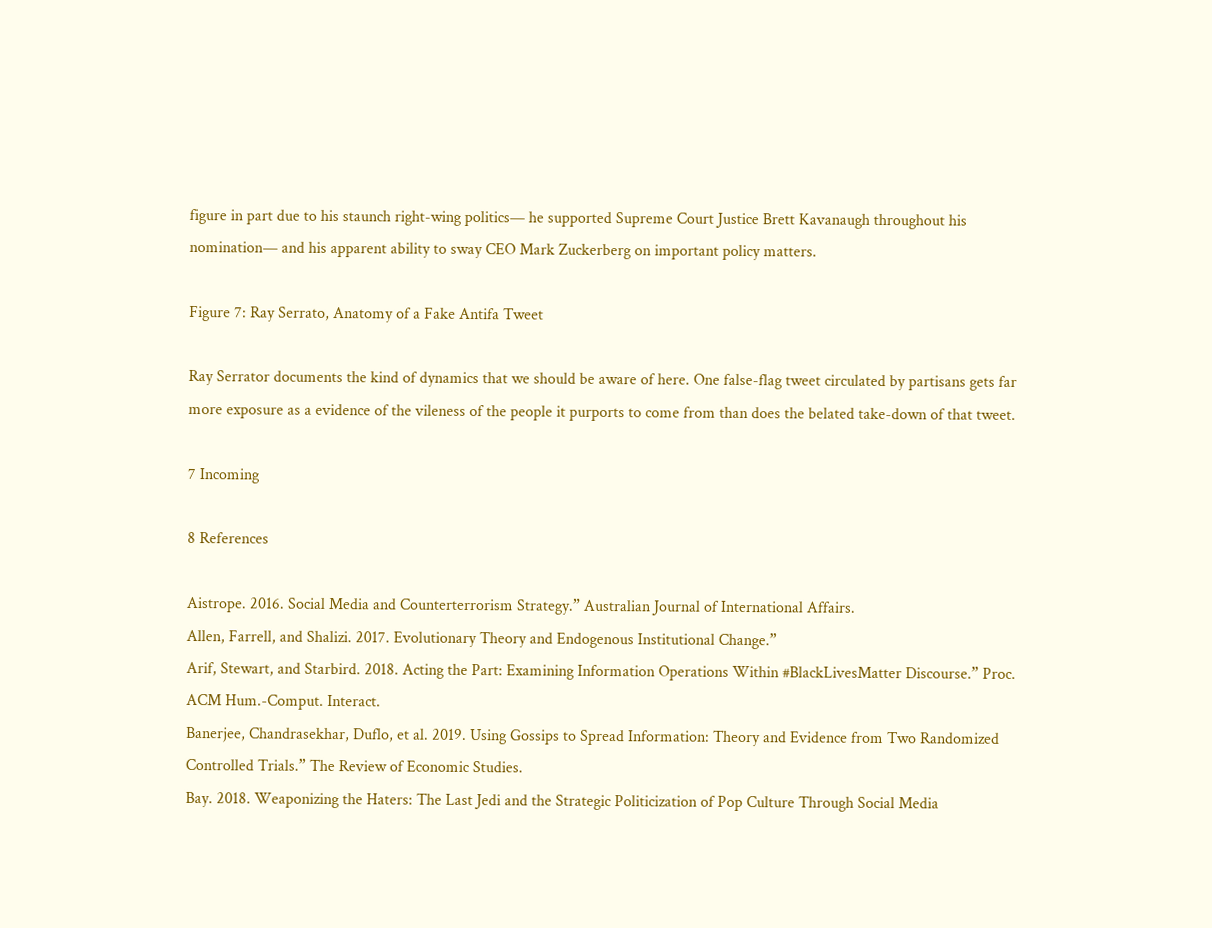figure in part due to his staunch right-wing politics— he supported Supreme Court Justice Brett Kavanaugh throughout his nomination— and his apparent ability to sway CEO Mark Zuckerberg on important policy matters.

Figure 7: Ray Serrato, Anatomy of a Fake Antifa Tweet

Ray Serrator documents the kind of dynamics that we should be aware of here. One false-flag tweet circulated by partisans gets far more exposure as a evidence of the vileness of the people it purports to come from than does the belated take-down of that tweet.

7 Incoming

8 References

Aistrope. 2016. Social Media and Counterterrorism Strategy.” Australian Journal of International Affairs.
Allen, Farrell, and Shalizi. 2017. Evolutionary Theory and Endogenous Institutional Change.”
Arif, Stewart, and Starbird. 2018. Acting the Part: Examining Information Operations Within #BlackLivesMatter Discourse.” Proc. ACM Hum.-Comput. Interact.
Banerjee, Chandrasekhar, Duflo, et al. 2019. Using Gossips to Spread Information: Theory and Evidence from Two Randomized Controlled Trials.” The Review of Economic Studies.
Bay. 2018. Weaponizing the Haters: The Last Jedi and the Strategic Politicization of Pop Culture Through Social Media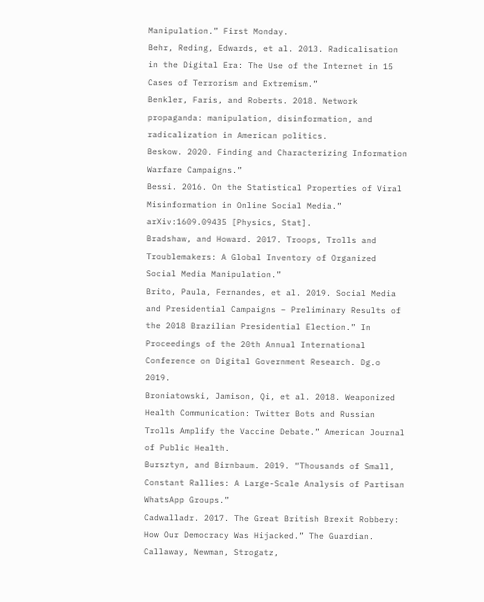Manipulation.” First Monday.
Behr, Reding, Edwards, et al. 2013. Radicalisation in the Digital Era: The Use of the Internet in 15 Cases of Terrorism and Extremism.”
Benkler, Faris, and Roberts. 2018. Network propaganda: manipulation, disinformation, and radicalization in American politics.
Beskow. 2020. Finding and Characterizing Information Warfare Campaigns.”
Bessi. 2016. On the Statistical Properties of Viral Misinformation in Online Social Media.” arXiv:1609.09435 [Physics, Stat].
Bradshaw, and Howard. 2017. Troops, Trolls and Troublemakers: A Global Inventory of Organized Social Media Manipulation.”
Brito, Paula, Fernandes, et al. 2019. Social Media and Presidential Campaigns – Preliminary Results of the 2018 Brazilian Presidential Election.” In Proceedings of the 20th Annual International Conference on Digital Government Research. Dg.o 2019.
Broniatowski, Jamison, Qi, et al. 2018. Weaponized Health Communication: Twitter Bots and Russian Trolls Amplify the Vaccine Debate.” American Journal of Public Health.
Bursztyn, and Birnbaum. 2019. “Thousands of Small, Constant Rallies: A Large-Scale Analysis of Partisan WhatsApp Groups.”
Cadwalladr. 2017. The Great British Brexit Robbery: How Our Democracy Was Hijacked.” The Guardian.
Callaway, Newman, Strogatz,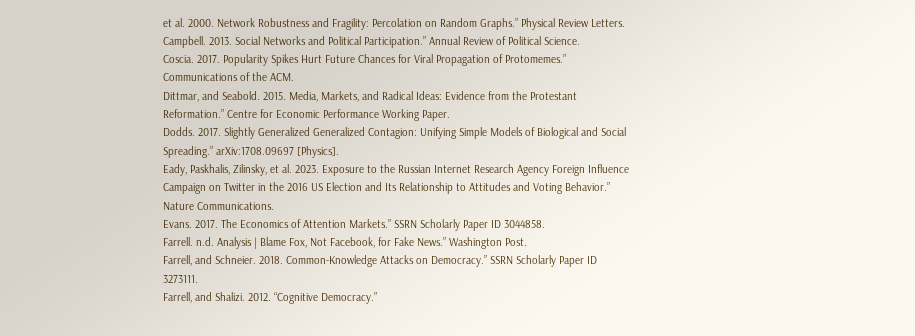et al. 2000. Network Robustness and Fragility: Percolation on Random Graphs.” Physical Review Letters.
Campbell. 2013. Social Networks and Political Participation.” Annual Review of Political Science.
Coscia. 2017. Popularity Spikes Hurt Future Chances for Viral Propagation of Protomemes.” Communications of the ACM.
Dittmar, and Seabold. 2015. Media, Markets, and Radical Ideas: Evidence from the Protestant Reformation.” Centre for Economic Performance Working Paper.
Dodds. 2017. Slightly Generalized Generalized Contagion: Unifying Simple Models of Biological and Social Spreading.” arXiv:1708.09697 [Physics].
Eady, Paskhalis, Zilinsky, et al. 2023. Exposure to the Russian Internet Research Agency Foreign Influence Campaign on Twitter in the 2016 US Election and Its Relationship to Attitudes and Voting Behavior.” Nature Communications.
Evans. 2017. The Economics of Attention Markets.” SSRN Scholarly Paper ID 3044858.
Farrell. n.d. Analysis | Blame Fox, Not Facebook, for Fake News.” Washington Post.
Farrell, and Schneier. 2018. Common-Knowledge Attacks on Democracy.” SSRN Scholarly Paper ID 3273111.
Farrell, and Shalizi. 2012. “Cognitive Democracy.”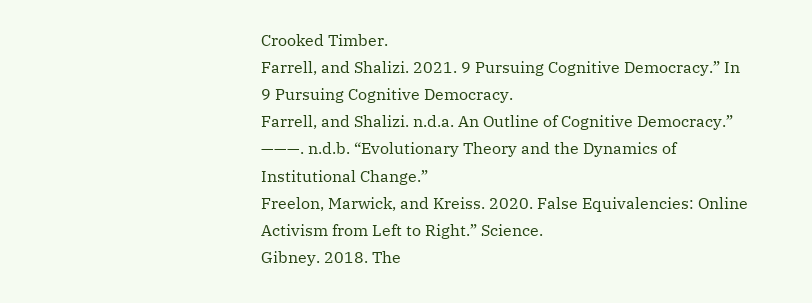Crooked Timber.
Farrell, and Shalizi. 2021. 9 Pursuing Cognitive Democracy.” In 9 Pursuing Cognitive Democracy.
Farrell, and Shalizi. n.d.a. An Outline of Cognitive Democracy.”
———. n.d.b. “Evolutionary Theory and the Dynamics of Institutional Change.”
Freelon, Marwick, and Kreiss. 2020. False Equivalencies: Online Activism from Left to Right.” Science.
Gibney. 2018. The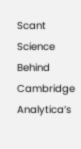Scant Science Behind Cambridge Analytica’s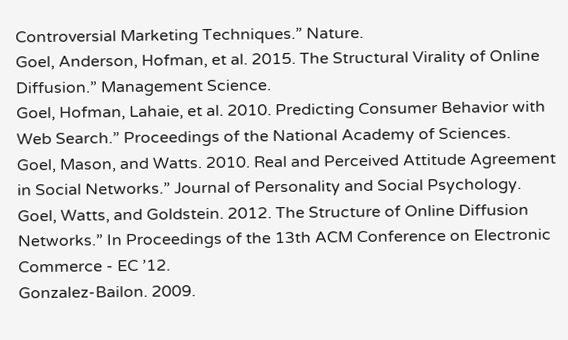Controversial Marketing Techniques.” Nature.
Goel, Anderson, Hofman, et al. 2015. The Structural Virality of Online Diffusion.” Management Science.
Goel, Hofman, Lahaie, et al. 2010. Predicting Consumer Behavior with Web Search.” Proceedings of the National Academy of Sciences.
Goel, Mason, and Watts. 2010. Real and Perceived Attitude Agreement in Social Networks.” Journal of Personality and Social Psychology.
Goel, Watts, and Goldstein. 2012. The Structure of Online Diffusion Networks.” In Proceedings of the 13th ACM Conference on Electronic Commerce - EC ’12.
Gonzalez-Bailon. 2009.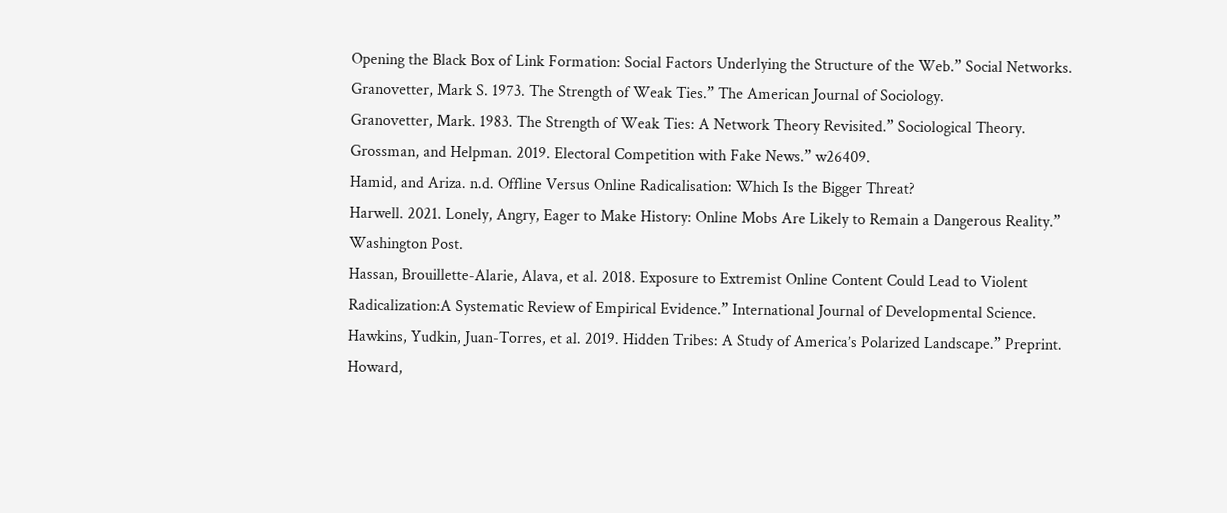Opening the Black Box of Link Formation: Social Factors Underlying the Structure of the Web.” Social Networks.
Granovetter, Mark S. 1973. The Strength of Weak Ties.” The American Journal of Sociology.
Granovetter, Mark. 1983. The Strength of Weak Ties: A Network Theory Revisited.” Sociological Theory.
Grossman, and Helpman. 2019. Electoral Competition with Fake News.” w26409.
Hamid, and Ariza. n.d. Offline Versus Online Radicalisation: Which Is the Bigger Threat?
Harwell. 2021. Lonely, Angry, Eager to Make History: Online Mobs Are Likely to Remain a Dangerous Reality.” Washington Post.
Hassan, Brouillette-Alarie, Alava, et al. 2018. Exposure to Extremist Online Content Could Lead to Violent Radicalization:A Systematic Review of Empirical Evidence.” International Journal of Developmental Science.
Hawkins, Yudkin, Juan-Torres, et al. 2019. Hidden Tribes: A Study of America’s Polarized Landscape.” Preprint.
Howard,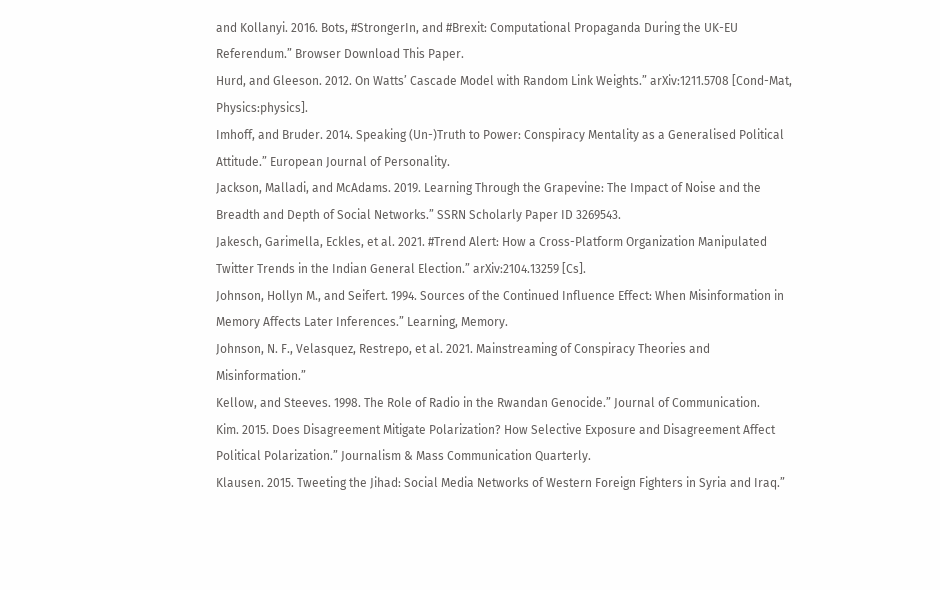and Kollanyi. 2016. Bots, #StrongerIn, and #Brexit: Computational Propaganda During the UK-EU Referendum.” Browser Download This Paper.
Hurd, and Gleeson. 2012. On Watts’ Cascade Model with Random Link Weights.” arXiv:1211.5708 [Cond-Mat, Physics:physics].
Imhoff, and Bruder. 2014. Speaking (Un-)Truth to Power: Conspiracy Mentality as a Generalised Political Attitude.” European Journal of Personality.
Jackson, Malladi, and McAdams. 2019. Learning Through the Grapevine: The Impact of Noise and the Breadth and Depth of Social Networks.” SSRN Scholarly Paper ID 3269543.
Jakesch, Garimella, Eckles, et al. 2021. #Trend Alert: How a Cross-Platform Organization Manipulated Twitter Trends in the Indian General Election.” arXiv:2104.13259 [Cs].
Johnson, Hollyn M., and Seifert. 1994. Sources of the Continued Influence Effect: When Misinformation in Memory Affects Later Inferences.” Learning, Memory.
Johnson, N. F., Velasquez, Restrepo, et al. 2021. Mainstreaming of Conspiracy Theories and Misinformation.”
Kellow, and Steeves. 1998. The Role of Radio in the Rwandan Genocide.” Journal of Communication.
Kim. 2015. Does Disagreement Mitigate Polarization? How Selective Exposure and Disagreement Affect Political Polarization.” Journalism & Mass Communication Quarterly.
Klausen. 2015. Tweeting the Jihad: Social Media Networks of Western Foreign Fighters in Syria and Iraq.”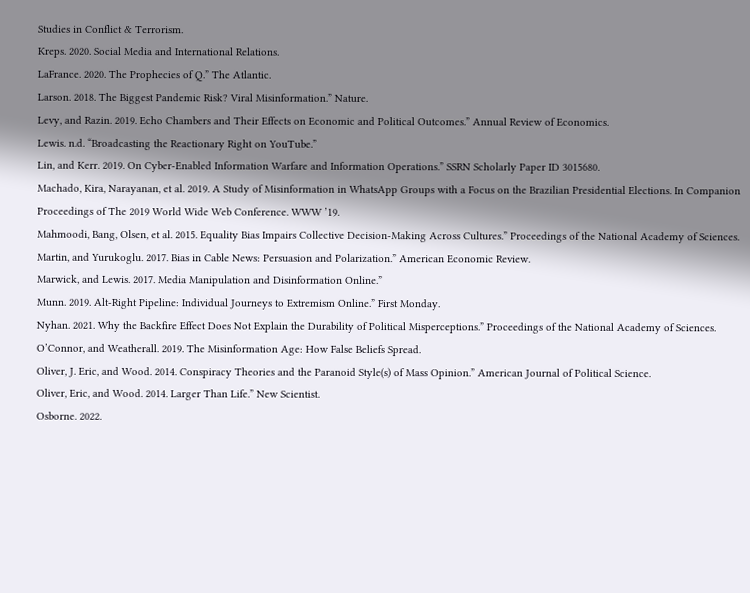Studies in Conflict & Terrorism.
Kreps. 2020. Social Media and International Relations.
LaFrance. 2020. The Prophecies of Q.” The Atlantic.
Larson. 2018. The Biggest Pandemic Risk? Viral Misinformation.” Nature.
Levy, and Razin. 2019. Echo Chambers and Their Effects on Economic and Political Outcomes.” Annual Review of Economics.
Lewis. n.d. “Broadcasting the Reactionary Right on YouTube.”
Lin, and Kerr. 2019. On Cyber-Enabled Information Warfare and Information Operations.” SSRN Scholarly Paper ID 3015680.
Machado, Kira, Narayanan, et al. 2019. A Study of Misinformation in WhatsApp Groups with a Focus on the Brazilian Presidential Elections. In Companion Proceedings of The 2019 World Wide Web Conference. WWW ’19.
Mahmoodi, Bang, Olsen, et al. 2015. Equality Bias Impairs Collective Decision-Making Across Cultures.” Proceedings of the National Academy of Sciences.
Martin, and Yurukoglu. 2017. Bias in Cable News: Persuasion and Polarization.” American Economic Review.
Marwick, and Lewis. 2017. Media Manipulation and Disinformation Online.”
Munn. 2019. Alt-Right Pipeline: Individual Journeys to Extremism Online.” First Monday.
Nyhan. 2021. Why the Backfire Effect Does Not Explain the Durability of Political Misperceptions.” Proceedings of the National Academy of Sciences.
O’Connor, and Weatherall. 2019. The Misinformation Age: How False Beliefs Spread.
Oliver, J. Eric, and Wood. 2014. Conspiracy Theories and the Paranoid Style(s) of Mass Opinion.” American Journal of Political Science.
Oliver, Eric, and Wood. 2014. Larger Than Life.” New Scientist.
Osborne. 2022.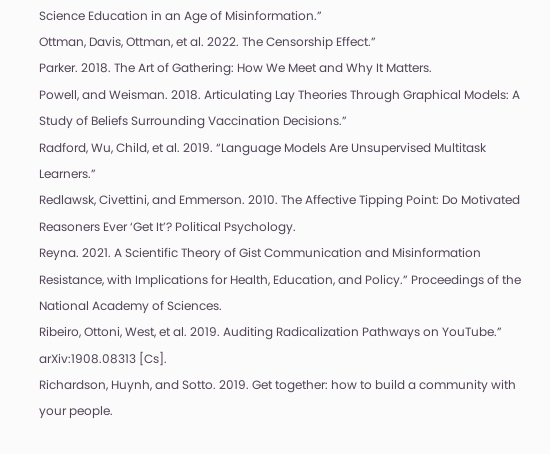Science Education in an Age of Misinformation.”
Ottman, Davis, Ottman, et al. 2022. The Censorship Effect.”
Parker. 2018. The Art of Gathering: How We Meet and Why It Matters.
Powell, and Weisman. 2018. Articulating Lay Theories Through Graphical Models: A Study of Beliefs Surrounding Vaccination Decisions.”
Radford, Wu, Child, et al. 2019. “Language Models Are Unsupervised Multitask Learners.”
Redlawsk, Civettini, and Emmerson. 2010. The Affective Tipping Point: Do Motivated Reasoners Ever ‘Get It’? Political Psychology.
Reyna. 2021. A Scientific Theory of Gist Communication and Misinformation Resistance, with Implications for Health, Education, and Policy.” Proceedings of the National Academy of Sciences.
Ribeiro, Ottoni, West, et al. 2019. Auditing Radicalization Pathways on YouTube.” arXiv:1908.08313 [Cs].
Richardson, Huynh, and Sotto. 2019. Get together: how to build a community with your people.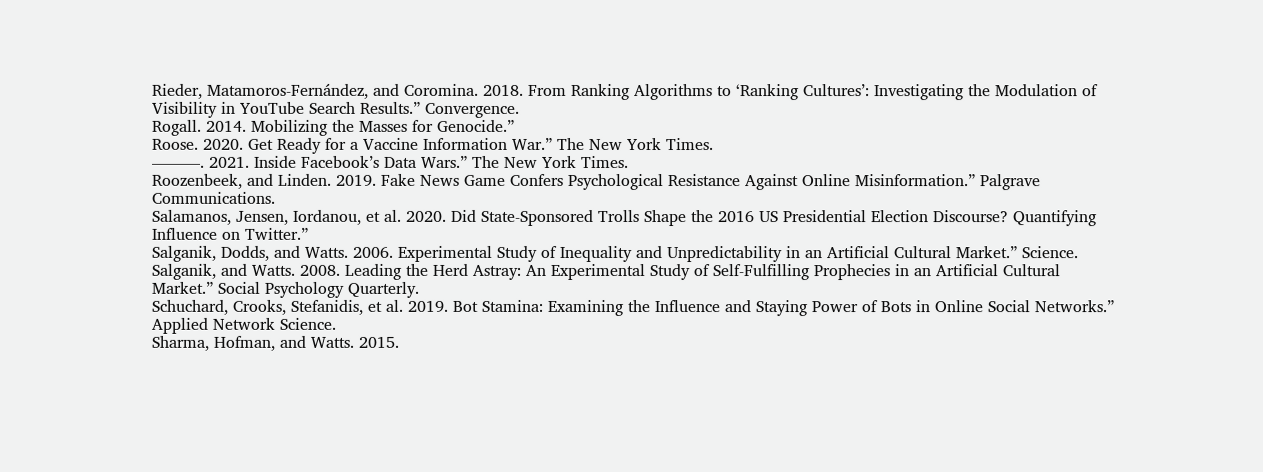Rieder, Matamoros-Fernández, and Coromina. 2018. From Ranking Algorithms to ‘Ranking Cultures’: Investigating the Modulation of Visibility in YouTube Search Results.” Convergence.
Rogall. 2014. Mobilizing the Masses for Genocide.”
Roose. 2020. Get Ready for a Vaccine Information War.” The New York Times.
———. 2021. Inside Facebook’s Data Wars.” The New York Times.
Roozenbeek, and Linden. 2019. Fake News Game Confers Psychological Resistance Against Online Misinformation.” Palgrave Communications.
Salamanos, Jensen, Iordanou, et al. 2020. Did State-Sponsored Trolls Shape the 2016 US Presidential Election Discourse? Quantifying Influence on Twitter.”
Salganik, Dodds, and Watts. 2006. Experimental Study of Inequality and Unpredictability in an Artificial Cultural Market.” Science.
Salganik, and Watts. 2008. Leading the Herd Astray: An Experimental Study of Self-Fulfilling Prophecies in an Artificial Cultural Market.” Social Psychology Quarterly.
Schuchard, Crooks, Stefanidis, et al. 2019. Bot Stamina: Examining the Influence and Staying Power of Bots in Online Social Networks.” Applied Network Science.
Sharma, Hofman, and Watts. 2015.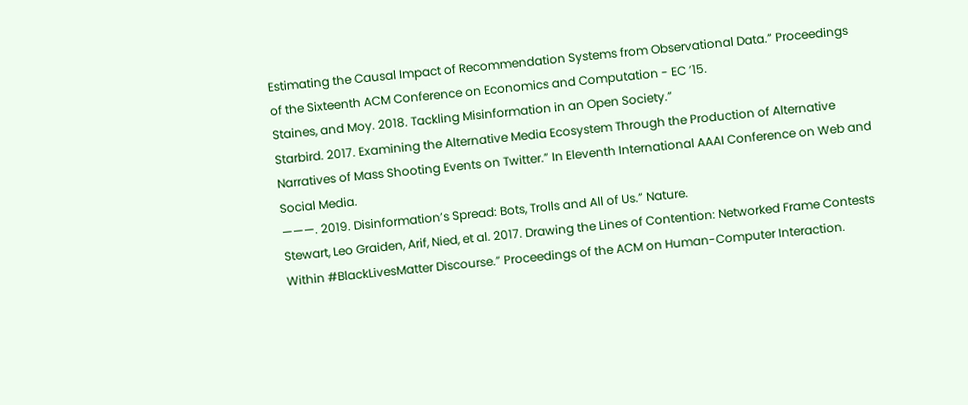Estimating the Causal Impact of Recommendation Systems from Observational Data.” Proceedings of the Sixteenth ACM Conference on Economics and Computation - EC ’15.
Staines, and Moy. 2018. Tackling Misinformation in an Open Society.”
Starbird. 2017. Examining the Alternative Media Ecosystem Through the Production of Alternative Narratives of Mass Shooting Events on Twitter.” In Eleventh International AAAI Conference on Web and Social Media.
———. 2019. Disinformation’s Spread: Bots, Trolls and All of Us.” Nature.
Stewart, Leo Graiden, Arif, Nied, et al. 2017. Drawing the Lines of Contention: Networked Frame Contests Within #BlackLivesMatter Discourse.” Proceedings of the ACM on Human-Computer Interaction.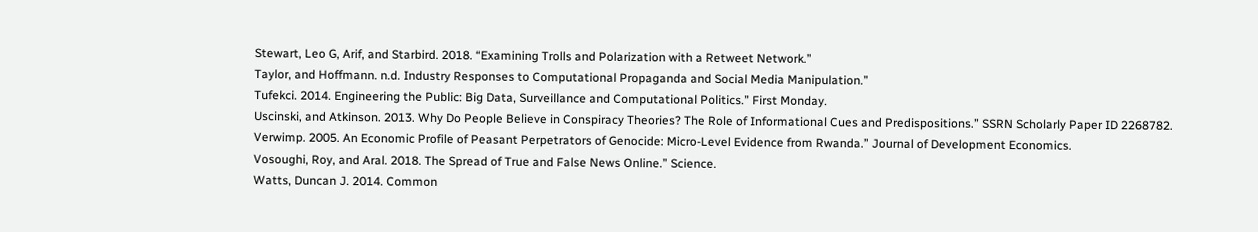Stewart, Leo G, Arif, and Starbird. 2018. “Examining Trolls and Polarization with a Retweet Network.”
Taylor, and Hoffmann. n.d. Industry Responses to Computational Propaganda and Social Media Manipulation.”
Tufekci. 2014. Engineering the Public: Big Data, Surveillance and Computational Politics.” First Monday.
Uscinski, and Atkinson. 2013. Why Do People Believe in Conspiracy Theories? The Role of Informational Cues and Predispositions.” SSRN Scholarly Paper ID 2268782.
Verwimp. 2005. An Economic Profile of Peasant Perpetrators of Genocide: Micro-Level Evidence from Rwanda.” Journal of Development Economics.
Vosoughi, Roy, and Aral. 2018. The Spread of True and False News Online.” Science.
Watts, Duncan J. 2014. Common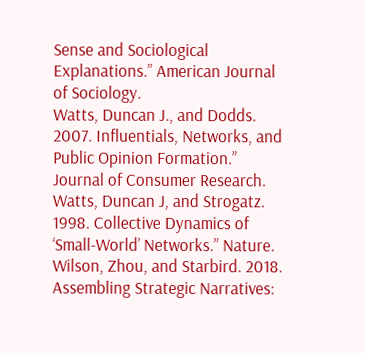Sense and Sociological Explanations.” American Journal of Sociology.
Watts, Duncan J., and Dodds. 2007. Influentials, Networks, and Public Opinion Formation.” Journal of Consumer Research.
Watts, Duncan J, and Strogatz. 1998. Collective Dynamics of ‘Small-World’ Networks.” Nature.
Wilson, Zhou, and Starbird. 2018. Assembling Strategic Narratives: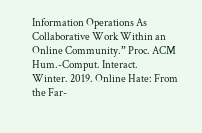Information Operations As Collaborative Work Within an Online Community.” Proc. ACM Hum.-Comput. Interact.
Winter. 2019. Online Hate: From the Far-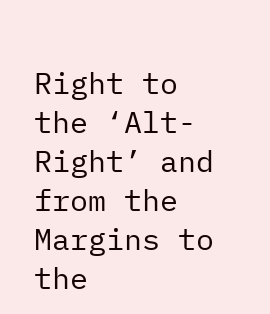Right to the ‘Alt-Right’ and from the Margins to the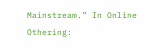Mainstream.” In Online Othering: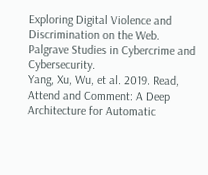Exploring Digital Violence and Discrimination on the Web. Palgrave Studies in Cybercrime and Cybersecurity.
Yang, Xu, Wu, et al. 2019. Read, Attend and Comment: A Deep Architecture for Automatic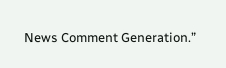News Comment Generation.”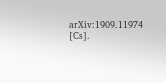arXiv:1909.11974 [Cs].